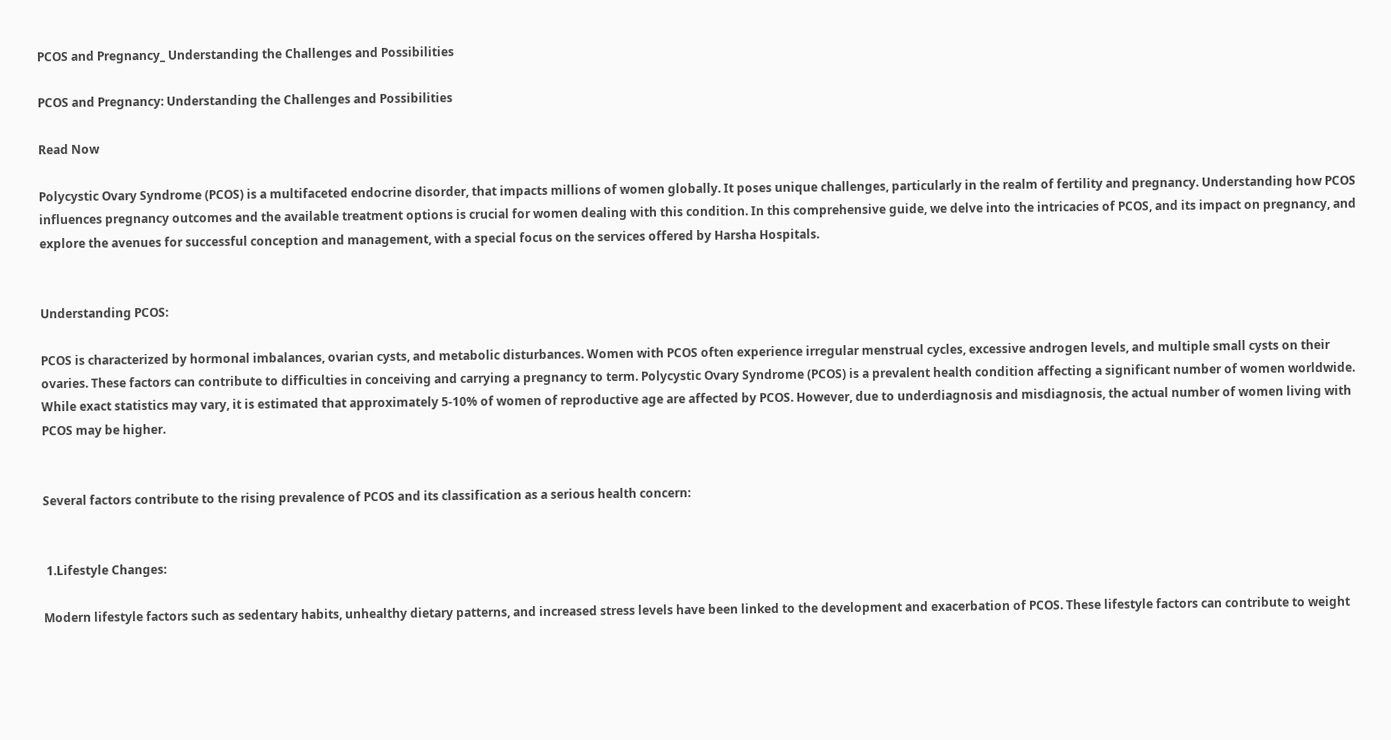PCOS and Pregnancy_ Understanding the Challenges and Possibilities

PCOS and Pregnancy: Understanding the Challenges and Possibilities

Read Now

Polycystic Ovary Syndrome (PCOS) is a multifaceted endocrine disorder, that impacts millions of women globally. It poses unique challenges, particularly in the realm of fertility and pregnancy. Understanding how PCOS influences pregnancy outcomes and the available treatment options is crucial for women dealing with this condition. In this comprehensive guide, we delve into the intricacies of PCOS, and its impact on pregnancy, and explore the avenues for successful conception and management, with a special focus on the services offered by Harsha Hospitals.


Understanding PCOS:

PCOS is characterized by hormonal imbalances, ovarian cysts, and metabolic disturbances. Women with PCOS often experience irregular menstrual cycles, excessive androgen levels, and multiple small cysts on their ovaries. These factors can contribute to difficulties in conceiving and carrying a pregnancy to term. Polycystic Ovary Syndrome (PCOS) is a prevalent health condition affecting a significant number of women worldwide. While exact statistics may vary, it is estimated that approximately 5-10% of women of reproductive age are affected by PCOS. However, due to underdiagnosis and misdiagnosis, the actual number of women living with PCOS may be higher.


Several factors contribute to the rising prevalence of PCOS and its classification as a serious health concern:


 1.Lifestyle Changes:

Modern lifestyle factors such as sedentary habits, unhealthy dietary patterns, and increased stress levels have been linked to the development and exacerbation of PCOS. These lifestyle factors can contribute to weight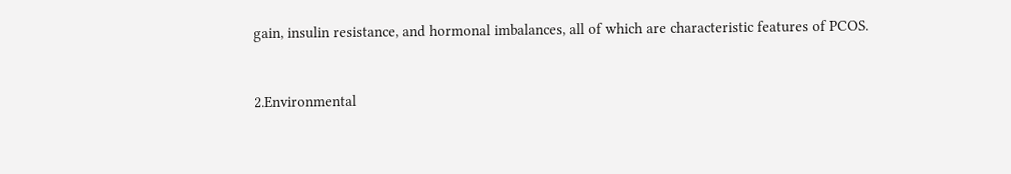gain, insulin resistance, and hormonal imbalances, all of which are characteristic features of PCOS.


2.Environmental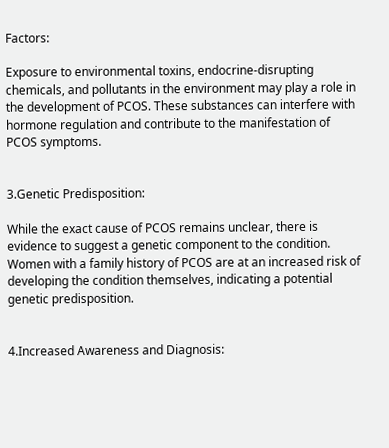Factors:

Exposure to environmental toxins, endocrine-disrupting chemicals, and pollutants in the environment may play a role in the development of PCOS. These substances can interfere with hormone regulation and contribute to the manifestation of PCOS symptoms.


3.Genetic Predisposition:

While the exact cause of PCOS remains unclear, there is evidence to suggest a genetic component to the condition. Women with a family history of PCOS are at an increased risk of developing the condition themselves, indicating a potential genetic predisposition.


4.Increased Awareness and Diagnosis: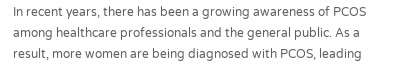In recent years, there has been a growing awareness of PCOS among healthcare professionals and the general public. As a result, more women are being diagnosed with PCOS, leading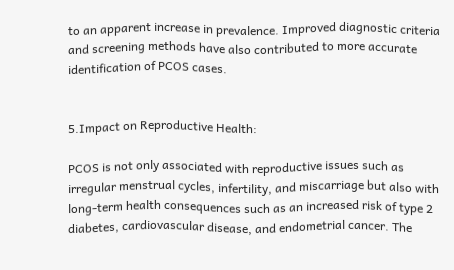to an apparent increase in prevalence. Improved diagnostic criteria and screening methods have also contributed to more accurate identification of PCOS cases.


5.Impact on Reproductive Health:

PCOS is not only associated with reproductive issues such as irregular menstrual cycles, infertility, and miscarriage but also with long-term health consequences such as an increased risk of type 2 diabetes, cardiovascular disease, and endometrial cancer. The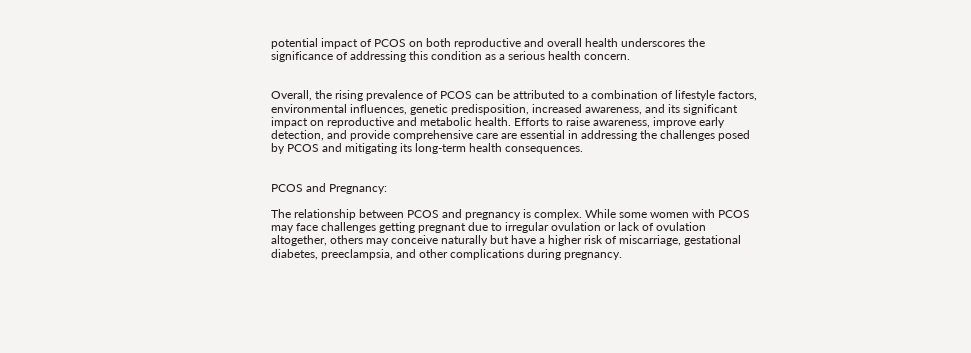potential impact of PCOS on both reproductive and overall health underscores the significance of addressing this condition as a serious health concern.


Overall, the rising prevalence of PCOS can be attributed to a combination of lifestyle factors, environmental influences, genetic predisposition, increased awareness, and its significant impact on reproductive and metabolic health. Efforts to raise awareness, improve early detection, and provide comprehensive care are essential in addressing the challenges posed by PCOS and mitigating its long-term health consequences.


PCOS and Pregnancy:

The relationship between PCOS and pregnancy is complex. While some women with PCOS may face challenges getting pregnant due to irregular ovulation or lack of ovulation altogether, others may conceive naturally but have a higher risk of miscarriage, gestational diabetes, preeclampsia, and other complications during pregnancy.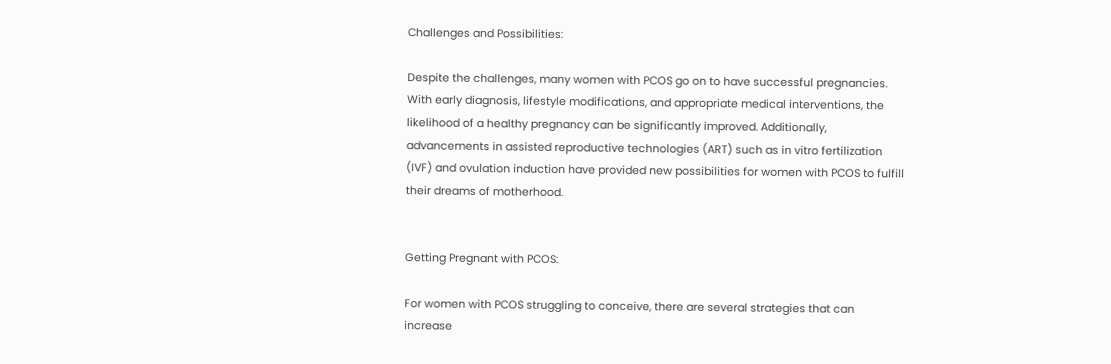Challenges and Possibilities:

Despite the challenges, many women with PCOS go on to have successful pregnancies. With early diagnosis, lifestyle modifications, and appropriate medical interventions, the likelihood of a healthy pregnancy can be significantly improved. Additionally, advancements in assisted reproductive technologies (ART) such as in vitro fertilization (IVF) and ovulation induction have provided new possibilities for women with PCOS to fulfill their dreams of motherhood.


Getting Pregnant with PCOS:

For women with PCOS struggling to conceive, there are several strategies that can increase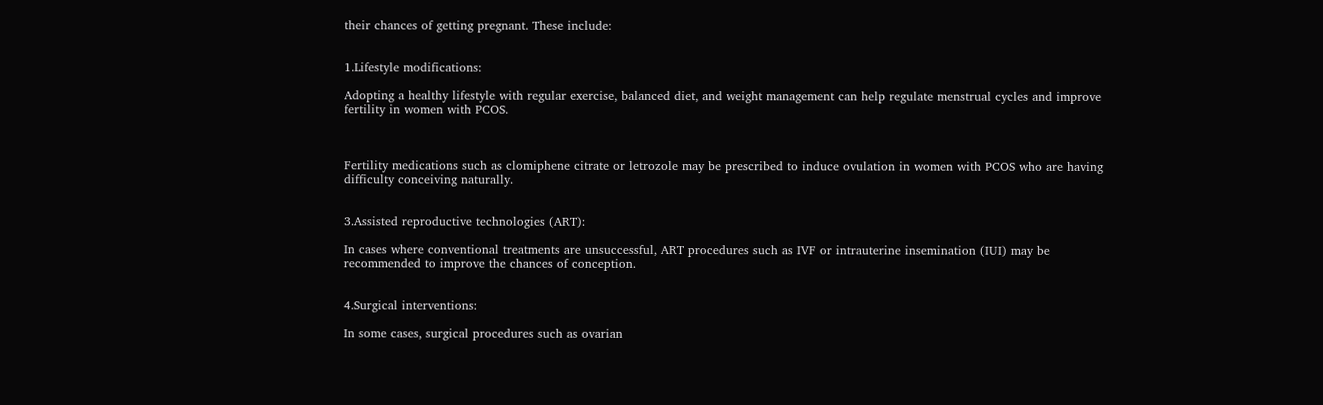their chances of getting pregnant. These include:


1.Lifestyle modifications:

Adopting a healthy lifestyle with regular exercise, balanced diet, and weight management can help regulate menstrual cycles and improve fertility in women with PCOS.



Fertility medications such as clomiphene citrate or letrozole may be prescribed to induce ovulation in women with PCOS who are having difficulty conceiving naturally.


3.Assisted reproductive technologies (ART):

In cases where conventional treatments are unsuccessful, ART procedures such as IVF or intrauterine insemination (IUI) may be recommended to improve the chances of conception.


4.Surgical interventions:

In some cases, surgical procedures such as ovarian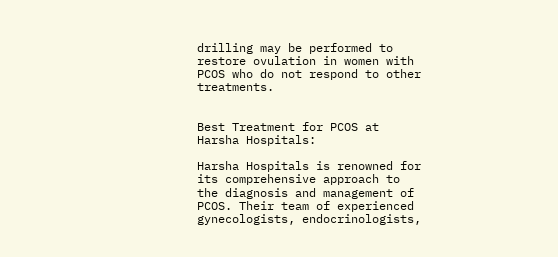drilling may be performed to restore ovulation in women with PCOS who do not respond to other treatments.


Best Treatment for PCOS at Harsha Hospitals:

Harsha Hospitals is renowned for its comprehensive approach to the diagnosis and management of PCOS. Their team of experienced gynecologists, endocrinologists,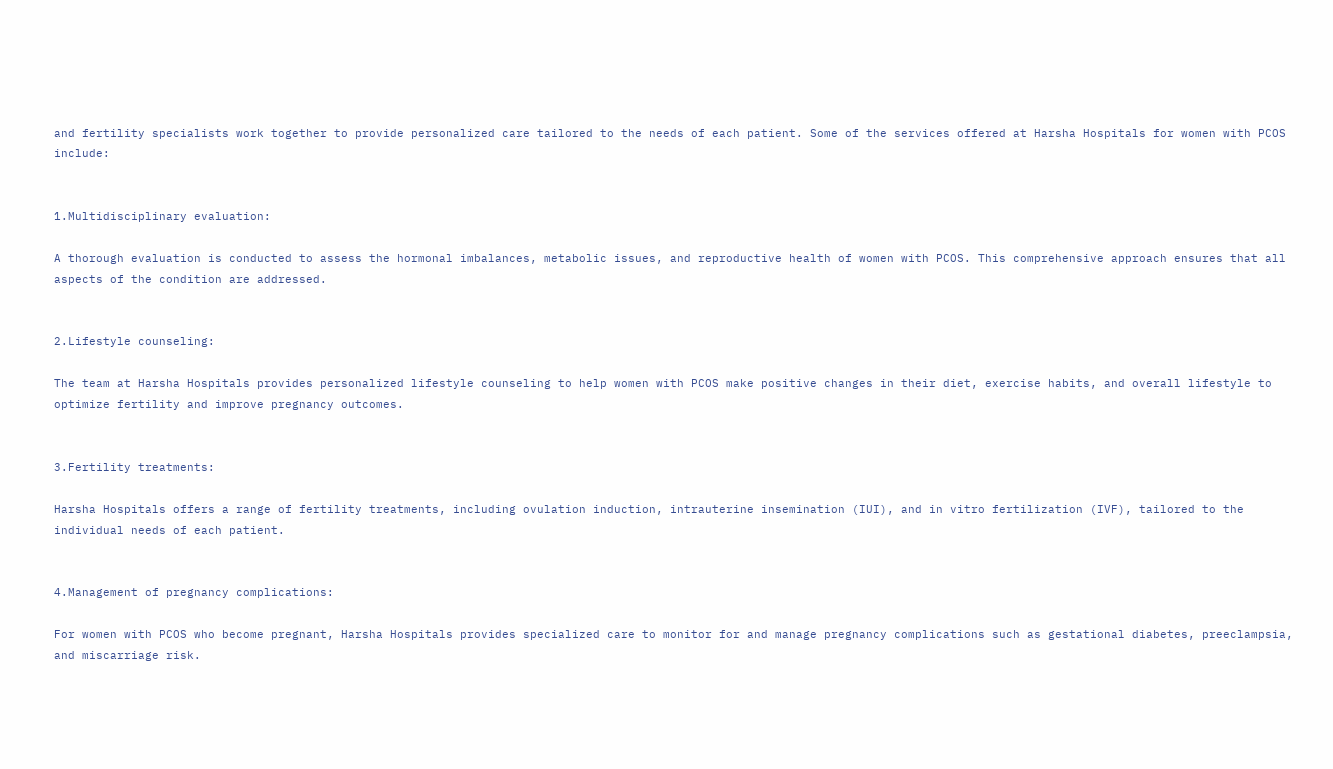and fertility specialists work together to provide personalized care tailored to the needs of each patient. Some of the services offered at Harsha Hospitals for women with PCOS include:


1.Multidisciplinary evaluation:

A thorough evaluation is conducted to assess the hormonal imbalances, metabolic issues, and reproductive health of women with PCOS. This comprehensive approach ensures that all aspects of the condition are addressed.


2.Lifestyle counseling:

The team at Harsha Hospitals provides personalized lifestyle counseling to help women with PCOS make positive changes in their diet, exercise habits, and overall lifestyle to optimize fertility and improve pregnancy outcomes.


3.Fertility treatments:

Harsha Hospitals offers a range of fertility treatments, including ovulation induction, intrauterine insemination (IUI), and in vitro fertilization (IVF), tailored to the individual needs of each patient.


4.Management of pregnancy complications:

For women with PCOS who become pregnant, Harsha Hospitals provides specialized care to monitor for and manage pregnancy complications such as gestational diabetes, preeclampsia, and miscarriage risk.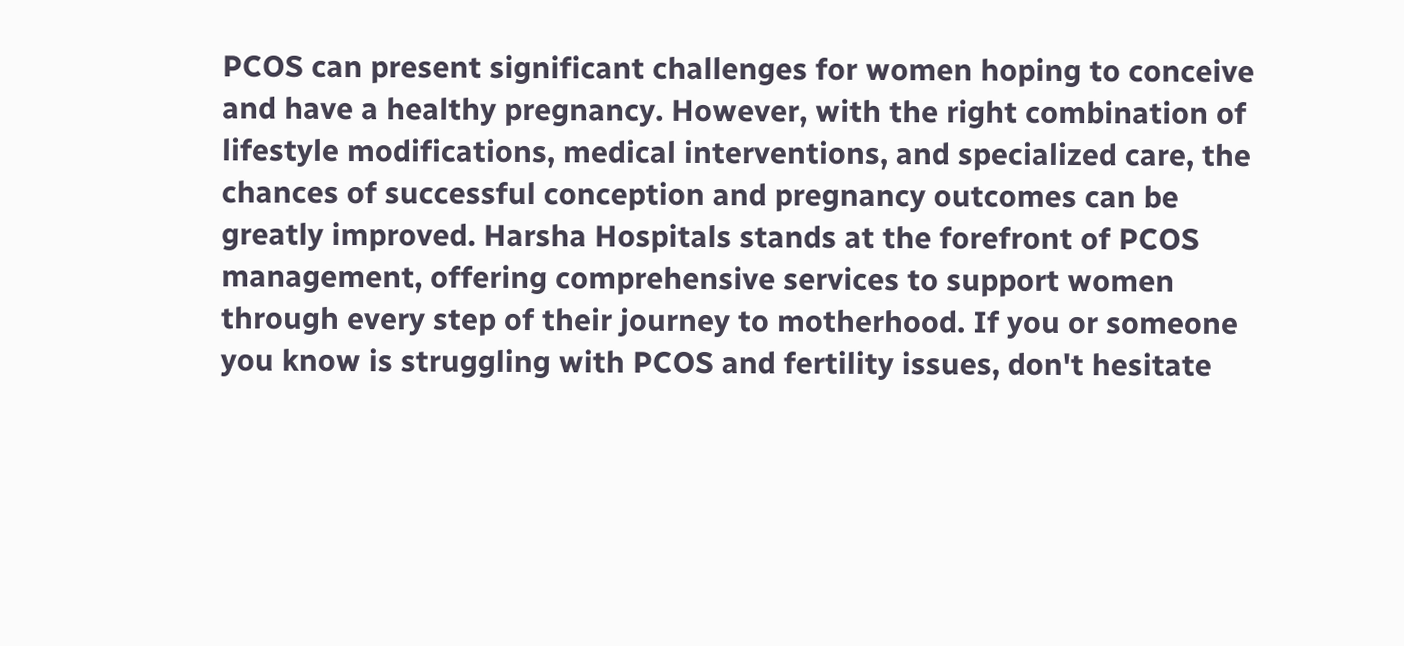PCOS can present significant challenges for women hoping to conceive and have a healthy pregnancy. However, with the right combination of lifestyle modifications, medical interventions, and specialized care, the chances of successful conception and pregnancy outcomes can be greatly improved. Harsha Hospitals stands at the forefront of PCOS management, offering comprehensive services to support women through every step of their journey to motherhood. If you or someone you know is struggling with PCOS and fertility issues, don't hesitate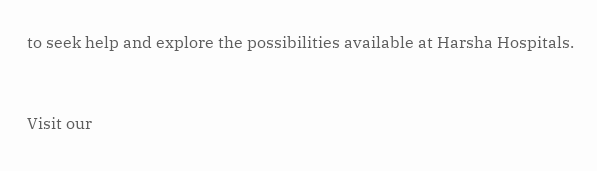to seek help and explore the possibilities available at Harsha Hospitals.


Visit our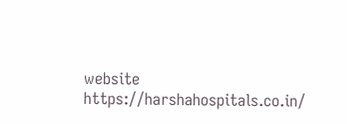website https://harshahospitals.co.in/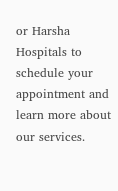or Harsha Hospitals to schedule your appointment and learn more about our services.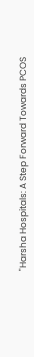"Harsha Hospitals: A Step Forward Towards PCOS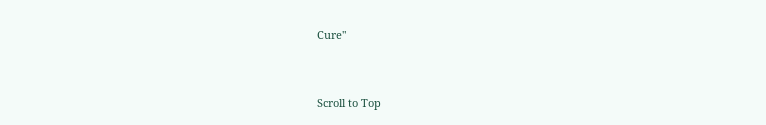Cure"


Scroll to Top